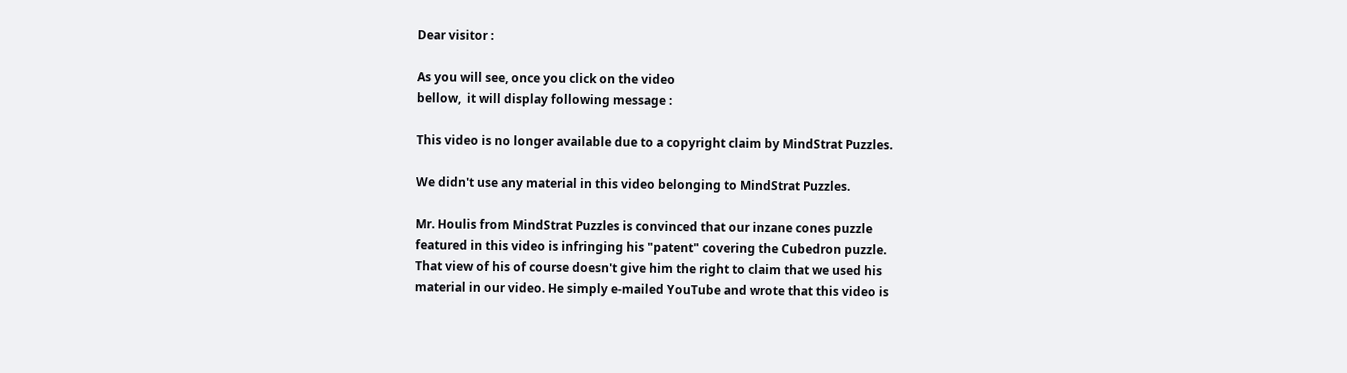Dear visitor :

As you will see, once you click on the video
bellow,  it will display following message :

This video is no longer available due to a copyright claim by MindStrat Puzzles.

We didn't use any material in this video belonging to MindStrat Puzzles.

Mr. Houlis from MindStrat Puzzles is convinced that our inzane cones puzzle
featured in this video is infringing his "patent" covering the Cubedron puzzle.
That view of his of course doesn't give him the right to claim that we used his
material in our video. He simply e-mailed YouTube and wrote that this video is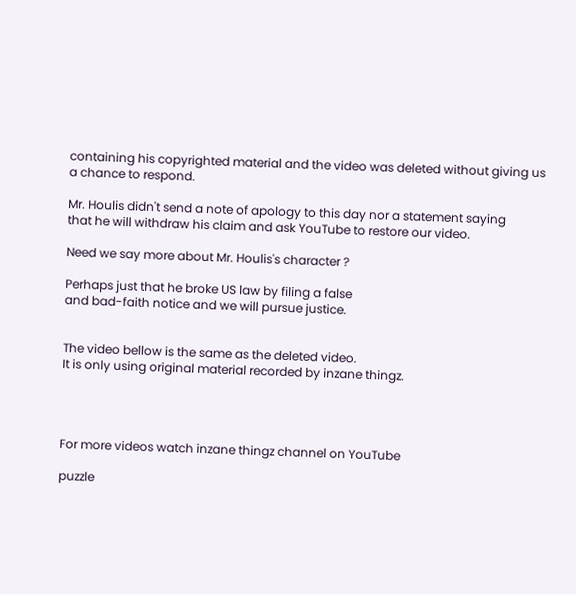containing his copyrighted material and the video was deleted without giving us
a chance to respond.

Mr. Houlis didn't send a note of apology to this day nor a statement saying
that he will withdraw his claim and ask YouTube to restore our video.

Need we say more about Mr. Houlis's character ?

Perhaps just that he broke US law by filing a false
and bad-faith notice and we will pursue justice.


The video bellow is the same as the deleted video.
It is only using original material recorded by inzane thingz.




For more videos watch inzane thingz channel on YouTube

puzzle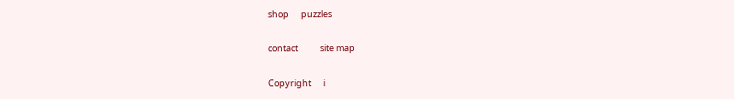shop      puzzles

contact           site map

Copyright      i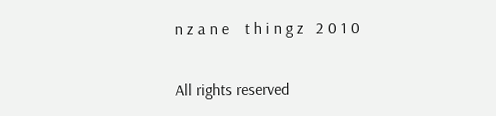n z a n e    t h i n g z   2 0 1 0

All rights reserved